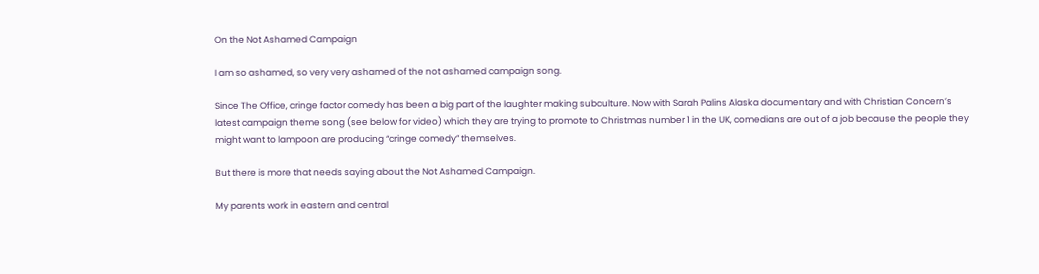On the Not Ashamed Campaign

I am so ashamed, so very very ashamed of the not ashamed campaign song.

Since The Office, cringe factor comedy has been a big part of the laughter making subculture. Now with Sarah Palins Alaska documentary and with Christian Concern’s latest campaign theme song (see below for video) which they are trying to promote to Christmas number 1 in the UK, comedians are out of a job because the people they might want to lampoon are producing “cringe comedy” themselves.

But there is more that needs saying about the Not Ashamed Campaign.

My parents work in eastern and central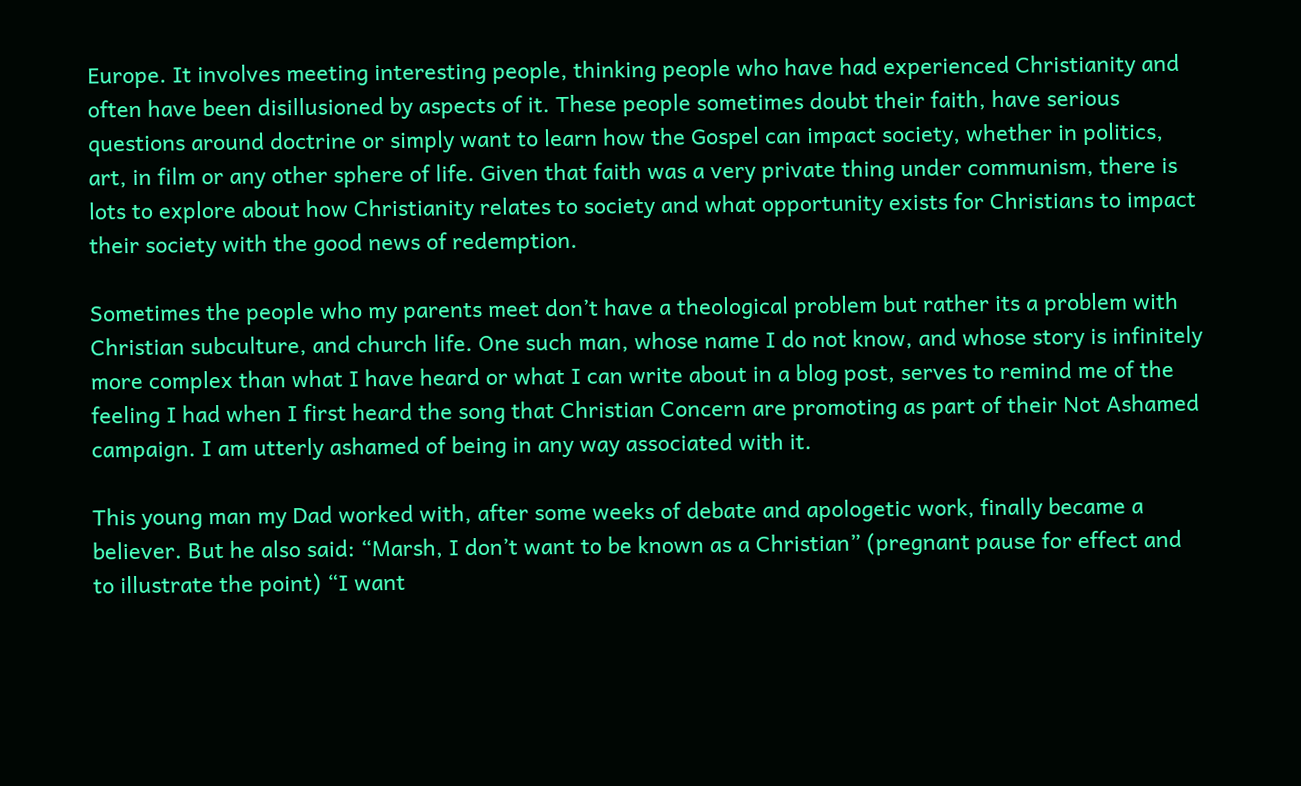Europe. It involves meeting interesting people, thinking people who have had experienced Christianity and often have been disillusioned by aspects of it. These people sometimes doubt their faith, have serious questions around doctrine or simply want to learn how the Gospel can impact society, whether in politics, art, in film or any other sphere of life. Given that faith was a very private thing under communism, there is lots to explore about how Christianity relates to society and what opportunity exists for Christians to impact their society with the good news of redemption.

Sometimes the people who my parents meet don’t have a theological problem but rather its a problem with Christian subculture, and church life. One such man, whose name I do not know, and whose story is infinitely more complex than what I have heard or what I can write about in a blog post, serves to remind me of the feeling I had when I first heard the song that Christian Concern are promoting as part of their Not Ashamed campaign. I am utterly ashamed of being in any way associated with it.

This young man my Dad worked with, after some weeks of debate and apologetic work, finally became a believer. But he also said: “Marsh, I don’t want to be known as a Christian” (pregnant pause for effect and to illustrate the point) “I want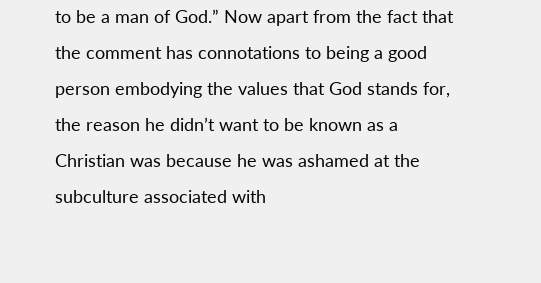to be a man of God.” Now apart from the fact that the comment has connotations to being a good person embodying the values that God stands for, the reason he didn’t want to be known as a Christian was because he was ashamed at the subculture associated with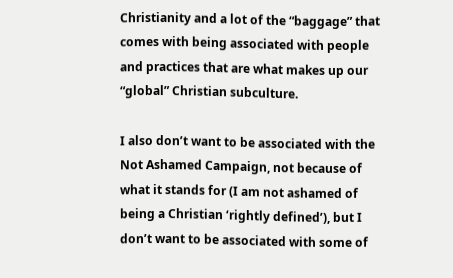Christianity and a lot of the “baggage” that comes with being associated with people and practices that are what makes up our “global” Christian subculture.

I also don’t want to be associated with the Not Ashamed Campaign, not because of what it stands for (I am not ashamed of being a Christian ‘rightly defined’), but I don’t want to be associated with some of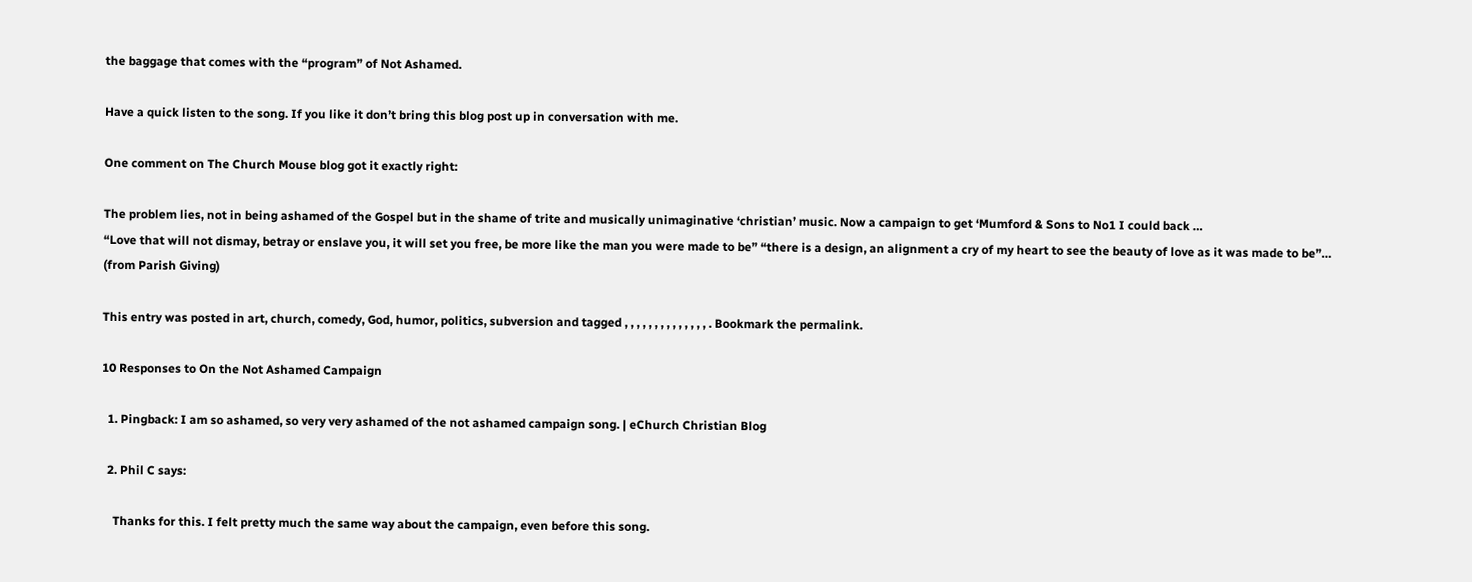the baggage that comes with the “program” of Not Ashamed.

Have a quick listen to the song. If you like it don’t bring this blog post up in conversation with me.

One comment on The Church Mouse blog got it exactly right:

The problem lies, not in being ashamed of the Gospel but in the shame of trite and musically unimaginative ‘christian’ music. Now a campaign to get ‘Mumford & Sons to No1 I could back …
“Love that will not dismay, betray or enslave you, it will set you free, be more like the man you were made to be” “there is a design, an alignment a cry of my heart to see the beauty of love as it was made to be”… (from Parish Giving)

This entry was posted in art, church, comedy, God, humor, politics, subversion and tagged , , , , , , , , , , , , , , . Bookmark the permalink.

10 Responses to On the Not Ashamed Campaign

  1. Pingback: I am so ashamed, so very very ashamed of the not ashamed campaign song. | eChurch Christian Blog

  2. Phil C says:

    Thanks for this. I felt pretty much the same way about the campaign, even before this song.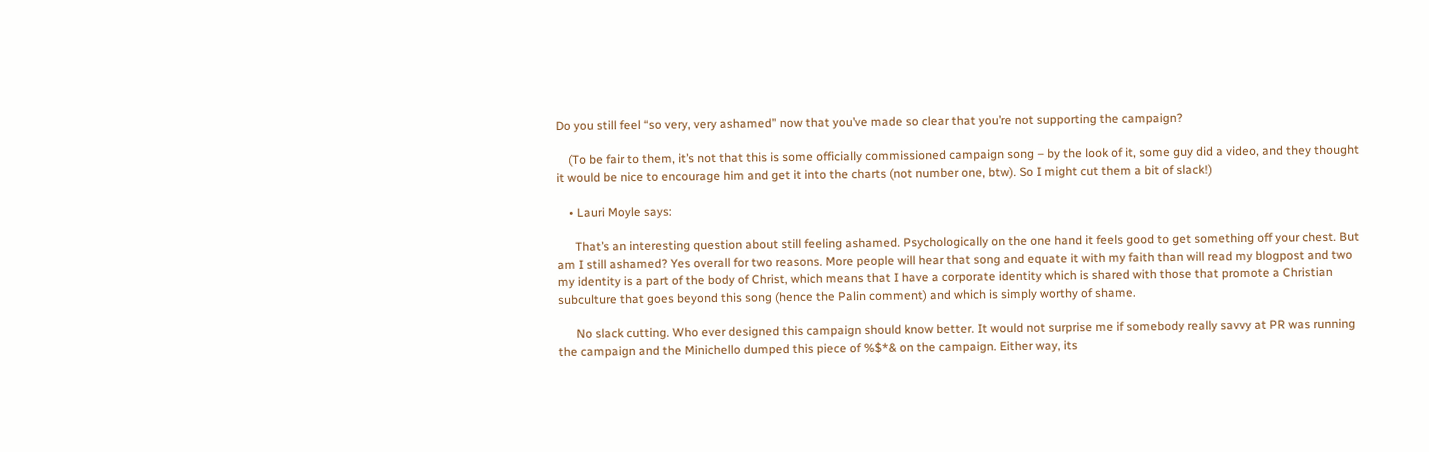Do you still feel “so very, very ashamed” now that you’ve made so clear that you’re not supporting the campaign?

    (To be fair to them, it’s not that this is some officially commissioned campaign song – by the look of it, some guy did a video, and they thought it would be nice to encourage him and get it into the charts (not number one, btw). So I might cut them a bit of slack!)

    • Lauri Moyle says:

      That’s an interesting question about still feeling ashamed. Psychologically on the one hand it feels good to get something off your chest. But am I still ashamed? Yes overall for two reasons. More people will hear that song and equate it with my faith than will read my blogpost and two my identity is a part of the body of Christ, which means that I have a corporate identity which is shared with those that promote a Christian subculture that goes beyond this song (hence the Palin comment) and which is simply worthy of shame.

      No slack cutting. Who ever designed this campaign should know better. It would not surprise me if somebody really savvy at PR was running the campaign and the Minichello dumped this piece of %$*& on the campaign. Either way, its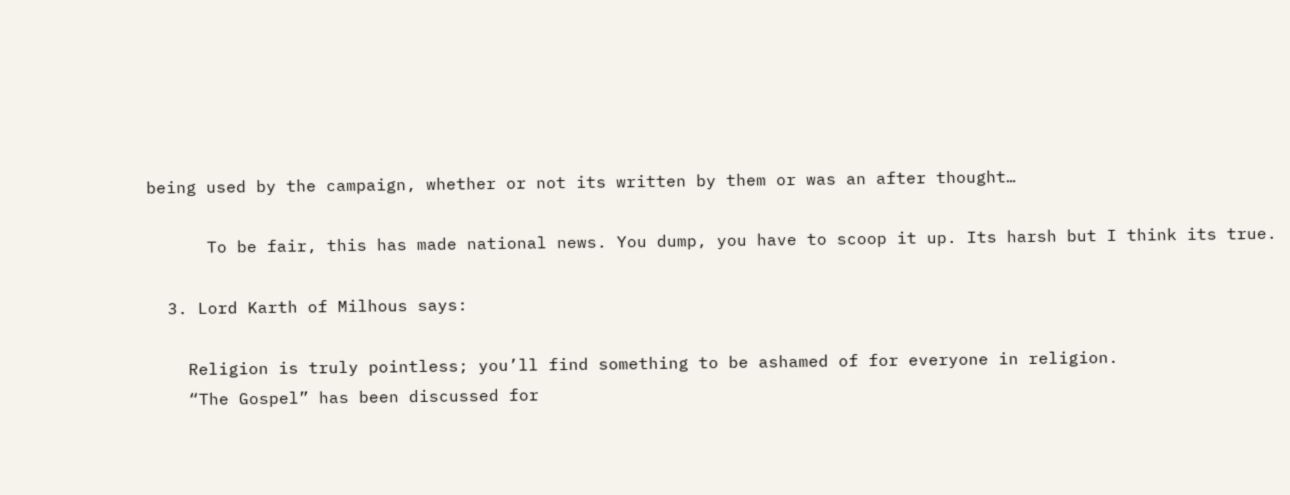being used by the campaign, whether or not its written by them or was an after thought…

      To be fair, this has made national news. You dump, you have to scoop it up. Its harsh but I think its true.

  3. Lord Karth of Milhous says:

    Religion is truly pointless; you’ll find something to be ashamed of for everyone in religion.
    “The Gospel” has been discussed for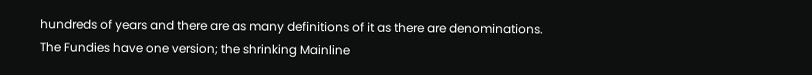hundreds of years and there are as many definitions of it as there are denominations. The Fundies have one version; the shrinking Mainline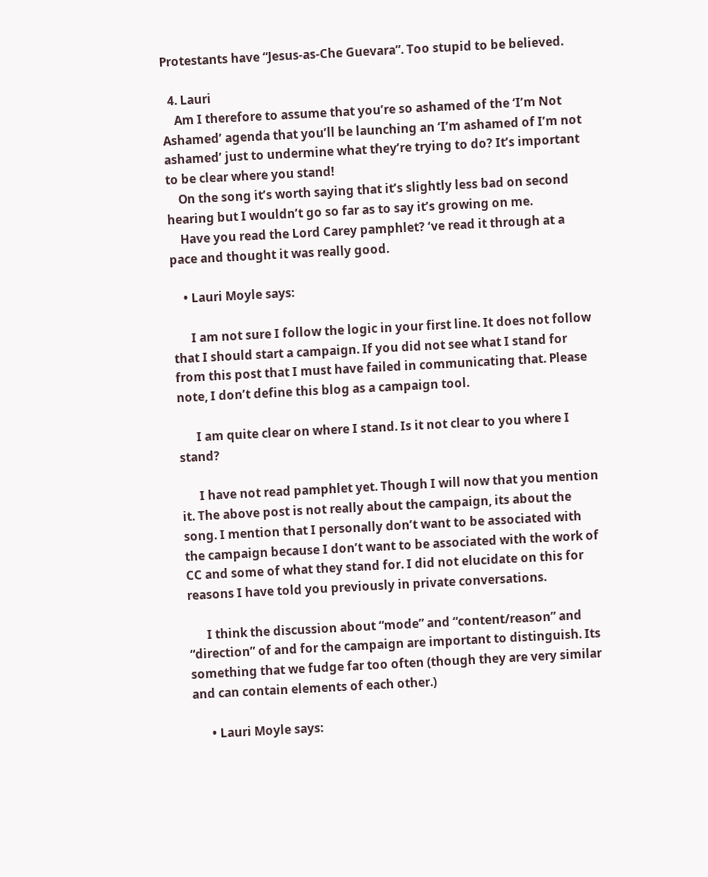Protestants have “Jesus-as-Che Guevara”. Too stupid to be believed.

  4. Lauri
    Am I therefore to assume that you’re so ashamed of the ‘I’m Not Ashamed’ agenda that you’ll be launching an ‘I’m ashamed of I’m not ashamed’ just to undermine what they’re trying to do? It’s important to be clear where you stand!
    On the song it’s worth saying that it’s slightly less bad on second hearing but I wouldn’t go so far as to say it’s growing on me.
    Have you read the Lord Carey pamphlet? ‘ve read it through at a pace and thought it was really good.

    • Lauri Moyle says:

      I am not sure I follow the logic in your first line. It does not follow that I should start a campaign. If you did not see what I stand for from this post that I must have failed in communicating that. Please note, I don’t define this blog as a campaign tool.

      I am quite clear on where I stand. Is it not clear to you where I stand?

      I have not read pamphlet yet. Though I will now that you mention it. The above post is not really about the campaign, its about the song. I mention that I personally don’t want to be associated with the campaign because I don’t want to be associated with the work of CC and some of what they stand for. I did not elucidate on this for reasons I have told you previously in private conversations.

      I think the discussion about “mode” and “content/reason” and “direction” of and for the campaign are important to distinguish. Its something that we fudge far too often (though they are very similar and can contain elements of each other.)

      • Lauri Moyle says: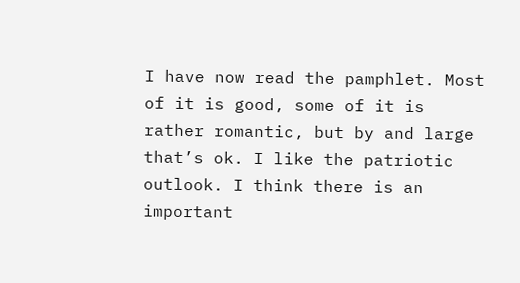I have now read the pamphlet. Most of it is good, some of it is rather romantic, but by and large that’s ok. I like the patriotic outlook. I think there is an important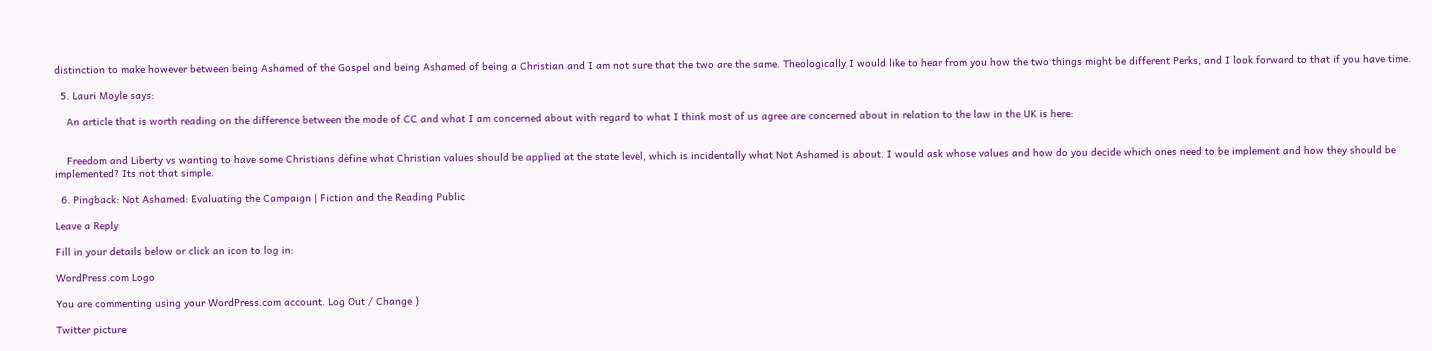distinction to make however between being Ashamed of the Gospel and being Ashamed of being a Christian and I am not sure that the two are the same. Theologically I would like to hear from you how the two things might be different Perks, and I look forward to that if you have time.

  5. Lauri Moyle says:

    An article that is worth reading on the difference between the mode of CC and what I am concerned about with regard to what I think most of us agree are concerned about in relation to the law in the UK is here:


    Freedom and Liberty vs wanting to have some Christians define what Christian values should be applied at the state level, which is incidentally what Not Ashamed is about. I would ask whose values and how do you decide which ones need to be implement and how they should be implemented? Its not that simple.

  6. Pingback: Not Ashamed: Evaluating the Campaign | Fiction and the Reading Public

Leave a Reply

Fill in your details below or click an icon to log in:

WordPress.com Logo

You are commenting using your WordPress.com account. Log Out / Change )

Twitter picture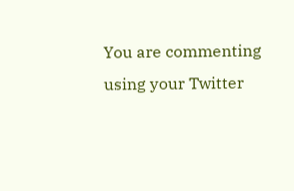You are commenting using your Twitter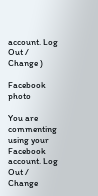account. Log Out / Change )

Facebook photo

You are commenting using your Facebook account. Log Out / Change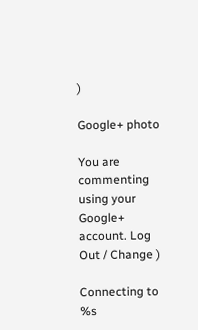)

Google+ photo

You are commenting using your Google+ account. Log Out / Change )

Connecting to %s